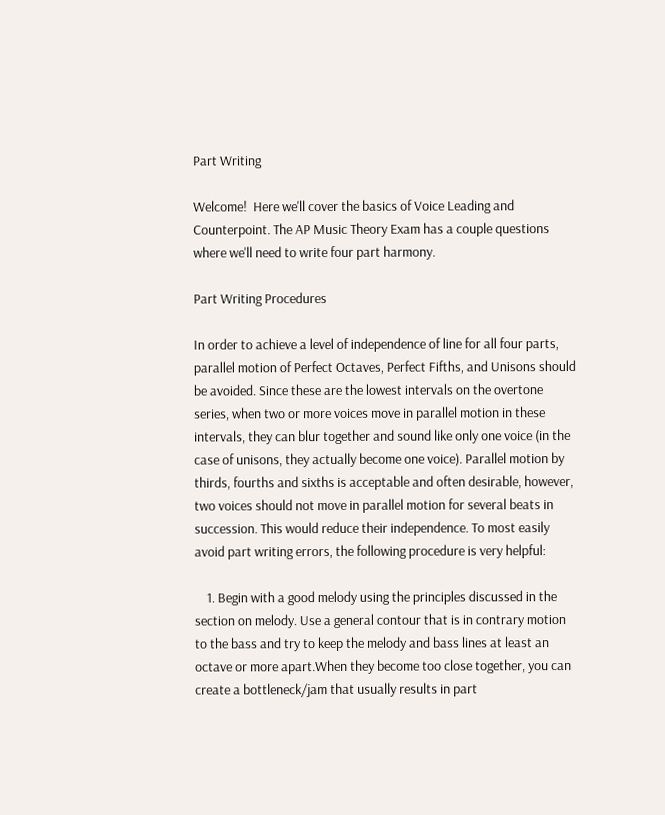Part Writing

Welcome!  Here we'll cover the basics of Voice Leading and Counterpoint. The AP Music Theory Exam has a couple questions where we'll need to write four part harmony.

Part Writing Procedures

In order to achieve a level of independence of line for all four parts, parallel motion of Perfect Octaves, Perfect Fifths, and Unisons should be avoided. Since these are the lowest intervals on the overtone series, when two or more voices move in parallel motion in these intervals, they can blur together and sound like only one voice (in the case of unisons, they actually become one voice). Parallel motion by thirds, fourths and sixths is acceptable and often desirable, however, two voices should not move in parallel motion for several beats in succession. This would reduce their independence. To most easily avoid part writing errors, the following procedure is very helpful:

    1. Begin with a good melody using the principles discussed in the section on melody. Use a general contour that is in contrary motion to the bass and try to keep the melody and bass lines at least an octave or more apart.When they become too close together, you can create a bottleneck/jam that usually results in part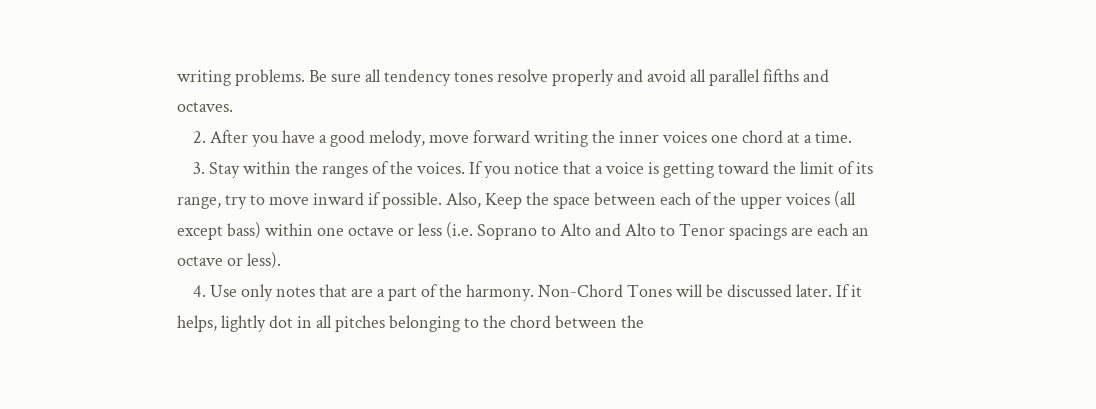writing problems. Be sure all tendency tones resolve properly and avoid all parallel fifths and octaves.
    2. After you have a good melody, move forward writing the inner voices one chord at a time.
    3. Stay within the ranges of the voices. If you notice that a voice is getting toward the limit of its range, try to move inward if possible. Also, Keep the space between each of the upper voices (all except bass) within one octave or less (i.e. Soprano to Alto and Alto to Tenor spacings are each an octave or less).
    4. Use only notes that are a part of the harmony. Non-Chord Tones will be discussed later. If it helps, lightly dot in all pitches belonging to the chord between the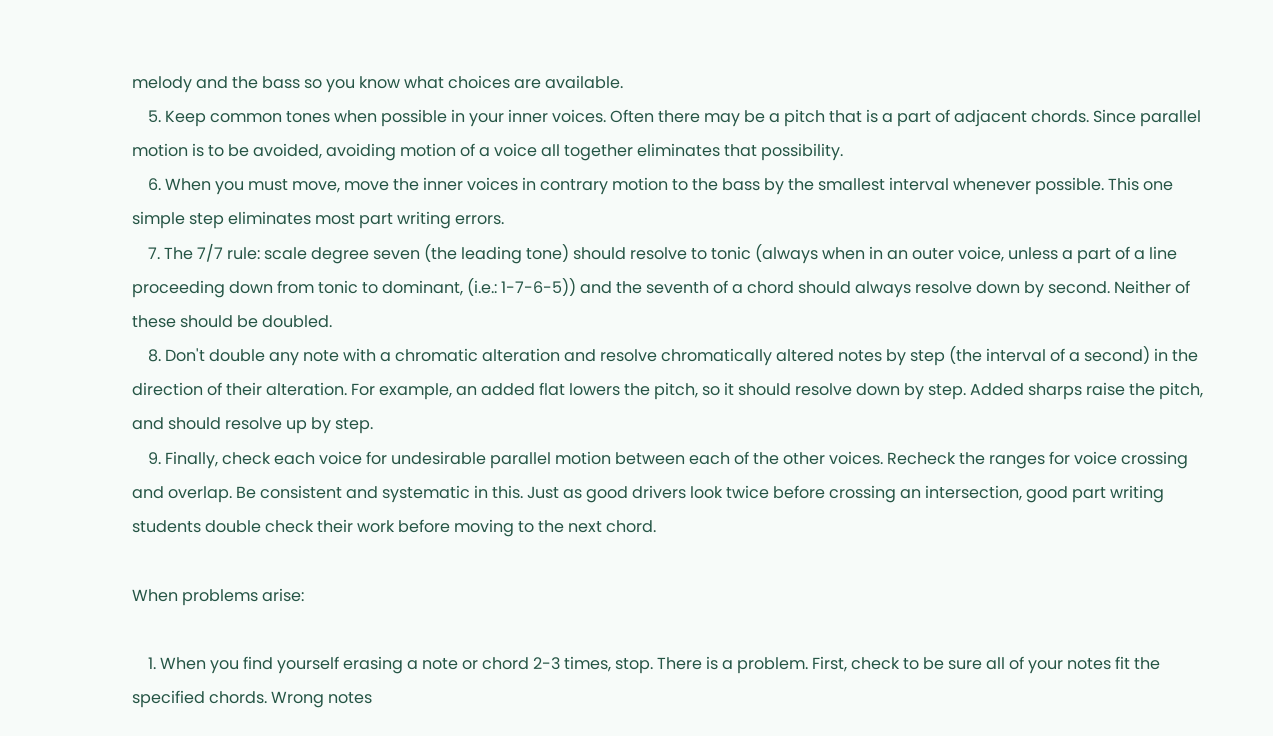melody and the bass so you know what choices are available.
    5. Keep common tones when possible in your inner voices. Often there may be a pitch that is a part of adjacent chords. Since parallel motion is to be avoided, avoiding motion of a voice all together eliminates that possibility.
    6. When you must move, move the inner voices in contrary motion to the bass by the smallest interval whenever possible. This one simple step eliminates most part writing errors.
    7. The 7/7 rule: scale degree seven (the leading tone) should resolve to tonic (always when in an outer voice, unless a part of a line proceeding down from tonic to dominant, (i.e.: 1-7-6-5)) and the seventh of a chord should always resolve down by second. Neither of these should be doubled.
    8. Don't double any note with a chromatic alteration and resolve chromatically altered notes by step (the interval of a second) in the direction of their alteration. For example, an added flat lowers the pitch, so it should resolve down by step. Added sharps raise the pitch, and should resolve up by step.
    9. Finally, check each voice for undesirable parallel motion between each of the other voices. Recheck the ranges for voice crossing and overlap. Be consistent and systematic in this. Just as good drivers look twice before crossing an intersection, good part writing students double check their work before moving to the next chord.

When problems arise:

    1. When you find yourself erasing a note or chord 2-3 times, stop. There is a problem. First, check to be sure all of your notes fit the specified chords. Wrong notes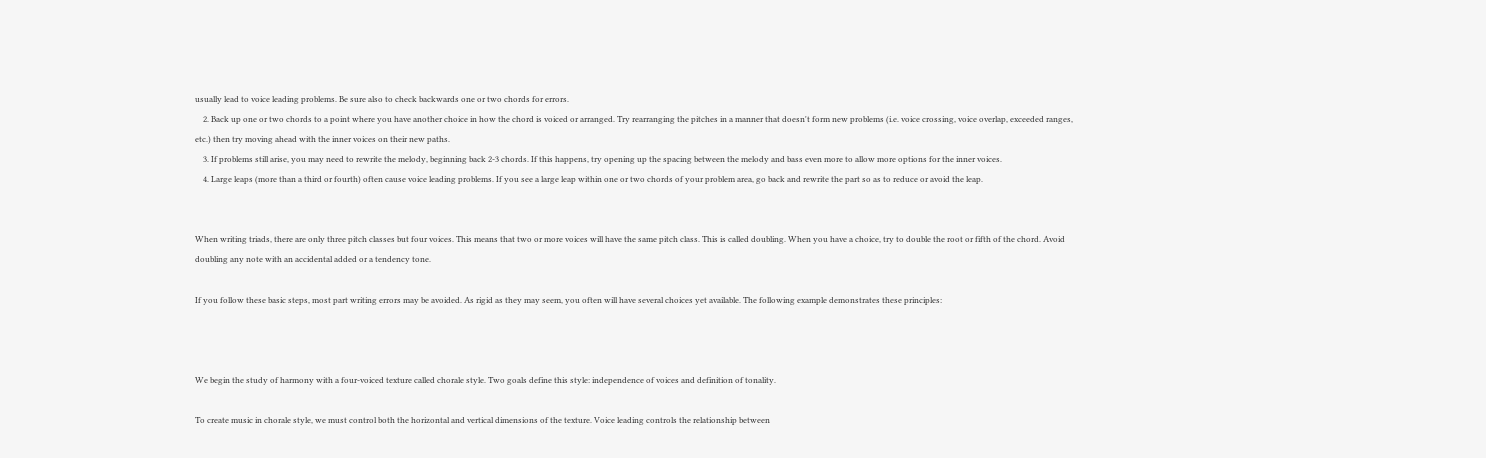usually lead to voice leading problems. Be sure also to check backwards one or two chords for errors.
    2. Back up one or two chords to a point where you have another choice in how the chord is voiced or arranged. Try rearranging the pitches in a manner that doesn't form new problems (i.e. voice crossing, voice overlap, exceeded ranges, etc.) then try moving ahead with the inner voices on their new paths.
    3. If problems still arise, you may need to rewrite the melody, beginning back 2-3 chords. If this happens, try opening up the spacing between the melody and bass even more to allow more options for the inner voices.
    4. Large leaps (more than a third or fourth) often cause voice leading problems. If you see a large leap within one or two chords of your problem area, go back and rewrite the part so as to reduce or avoid the leap.


When writing triads, there are only three pitch classes but four voices. This means that two or more voices will have the same pitch class. This is called doubling. When you have a choice, try to double the root or fifth of the chord. Avoid doubling any note with an accidental added or a tendency tone.

If you follow these basic steps, most part writing errors may be avoided. As rigid as they may seem, you often will have several choices yet available. The following example demonstrates these principles:



We begin the study of harmony with a four-voiced texture called chorale style. Two goals define this style: independence of voices and definition of tonality.

To create music in chorale style, we must control both the horizontal and vertical dimensions of the texture. Voice leading controls the relationship between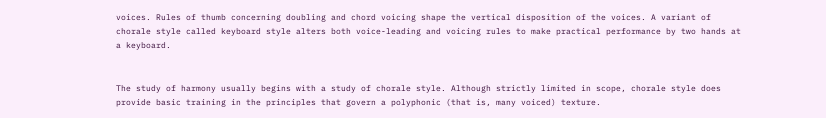voices. Rules of thumb concerning doubling and chord voicing shape the vertical disposition of the voices. A variant of chorale style called keyboard style alters both voice-leading and voicing rules to make practical performance by two hands at a keyboard.


The study of harmony usually begins with a study of chorale style. Although strictly limited in scope, chorale style does provide basic training in the principles that govern a polyphonic (that is, many voiced) texture.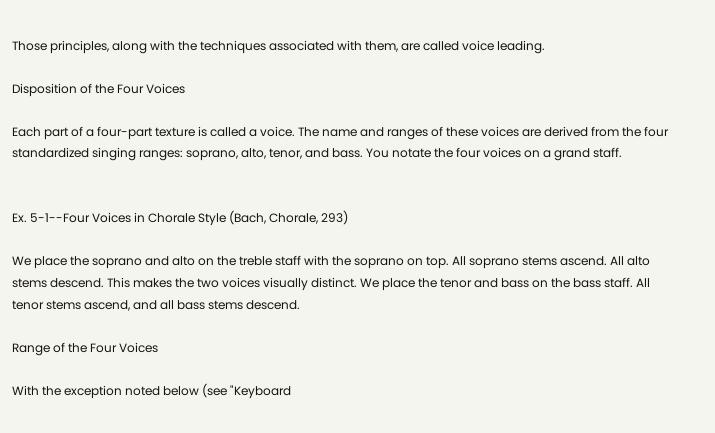Those principles, along with the techniques associated with them, are called voice leading.

Disposition of the Four Voices

Each part of a four-part texture is called a voice. The name and ranges of these voices are derived from the four standardized singing ranges: soprano, alto, tenor, and bass. You notate the four voices on a grand staff.


Ex. 5-1--Four Voices in Chorale Style (Bach, Chorale, 293)

We place the soprano and alto on the treble staff with the soprano on top. All soprano stems ascend. All alto stems descend. This makes the two voices visually distinct. We place the tenor and bass on the bass staff. All tenor stems ascend, and all bass stems descend.

Range of the Four Voices

With the exception noted below (see "Keyboard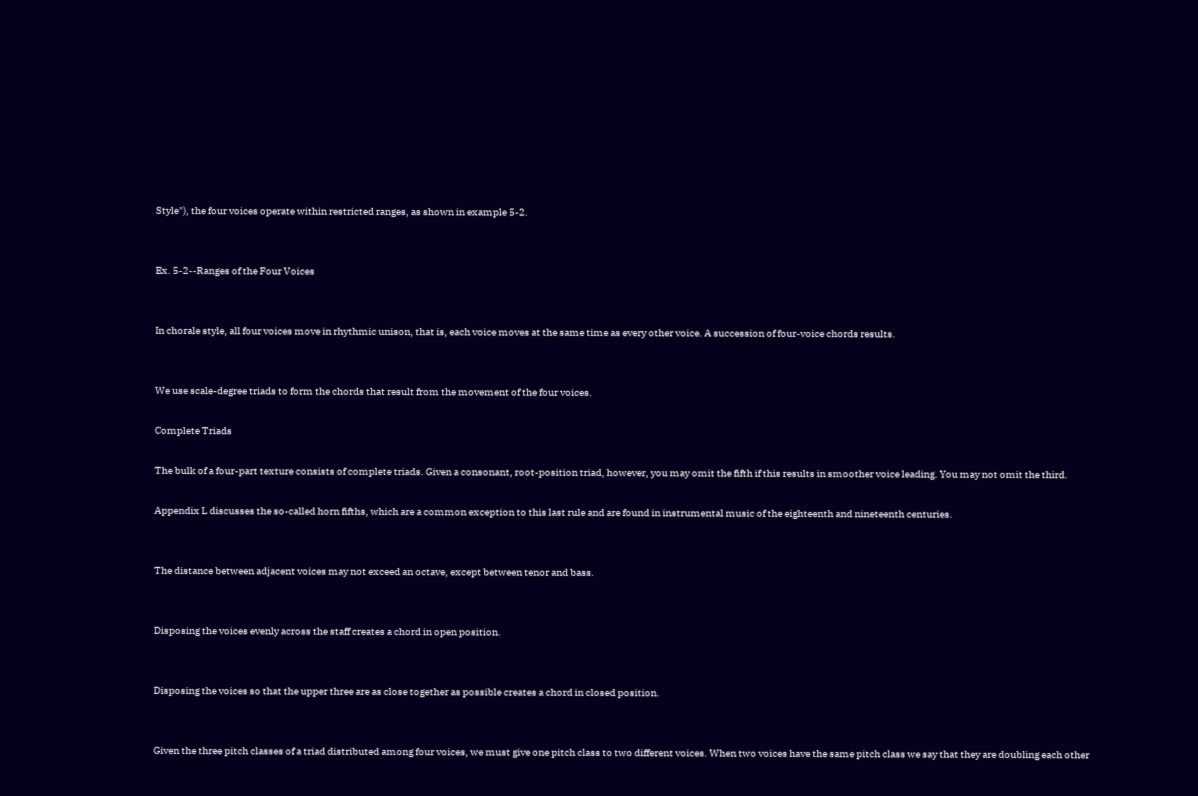Style"), the four voices operate within restricted ranges, as shown in example 5-2.


Ex. 5-2--Ranges of the Four Voices


In chorale style, all four voices move in rhythmic unison, that is, each voice moves at the same time as every other voice. A succession of four-voice chords results.


We use scale-degree triads to form the chords that result from the movement of the four voices.

Complete Triads

The bulk of a four-part texture consists of complete triads. Given a consonant, root-position triad, however, you may omit the fifth if this results in smoother voice leading. You may not omit the third.

Appendix L discusses the so-called horn fifths, which are a common exception to this last rule and are found in instrumental music of the eighteenth and nineteenth centuries.


The distance between adjacent voices may not exceed an octave, except between tenor and bass.


Disposing the voices evenly across the staff creates a chord in open position.


Disposing the voices so that the upper three are as close together as possible creates a chord in closed position.


Given the three pitch classes of a triad distributed among four voices, we must give one pitch class to two different voices. When two voices have the same pitch class we say that they are doubling each other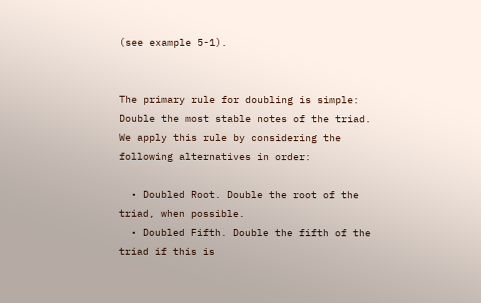(see example 5-1).


The primary rule for doubling is simple: Double the most stable notes of the triad. We apply this rule by considering the following alternatives in order:

  • Doubled Root. Double the root of the triad, when possible.
  • Doubled Fifth. Double the fifth of the triad if this is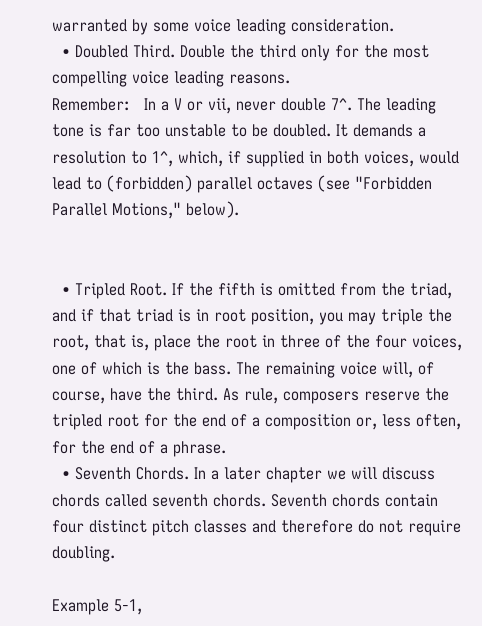warranted by some voice leading consideration.
  • Doubled Third. Double the third only for the most compelling voice leading reasons.
Remember:   In a V or vii, never double 7^. The leading tone is far too unstable to be doubled. It demands a resolution to 1^, which, if supplied in both voices, would lead to (forbidden) parallel octaves (see "Forbidden Parallel Motions," below).


  • Tripled Root. If the fifth is omitted from the triad, and if that triad is in root position, you may triple the root, that is, place the root in three of the four voices, one of which is the bass. The remaining voice will, of course, have the third. As rule, composers reserve the tripled root for the end of a composition or, less often, for the end of a phrase.
  • Seventh Chords. In a later chapter we will discuss chords called seventh chords. Seventh chords contain four distinct pitch classes and therefore do not require doubling.

Example 5-1,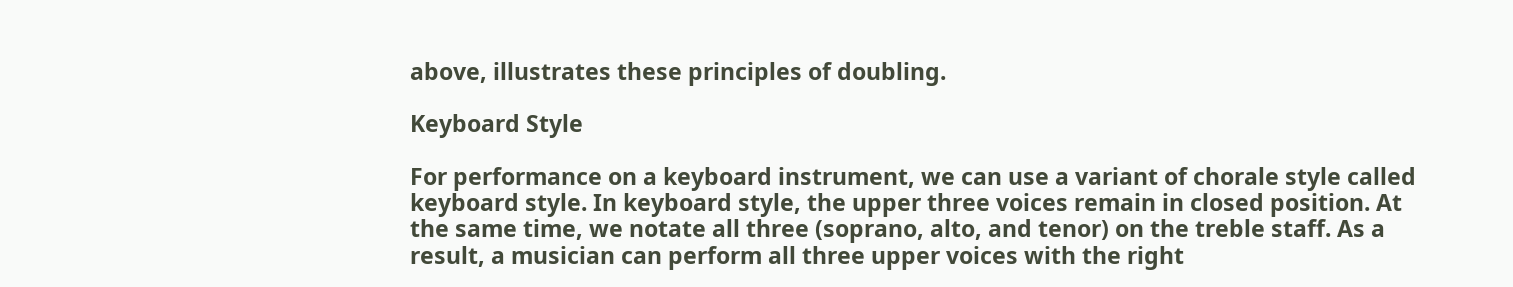above, illustrates these principles of doubling.

Keyboard Style

For performance on a keyboard instrument, we can use a variant of chorale style called keyboard style. In keyboard style, the upper three voices remain in closed position. At the same time, we notate all three (soprano, alto, and tenor) on the treble staff. As a result, a musician can perform all three upper voices with the right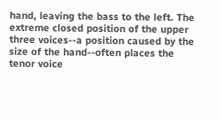hand, leaving the bass to the left. The extreme closed position of the upper three voices--a position caused by the size of the hand--often places the tenor voice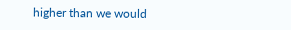higher than we would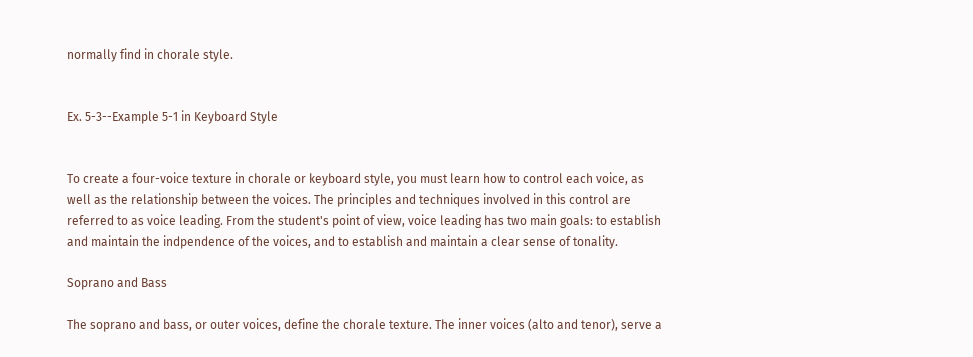normally find in chorale style.


Ex. 5-3--Example 5-1 in Keyboard Style


To create a four-voice texture in chorale or keyboard style, you must learn how to control each voice, as well as the relationship between the voices. The principles and techniques involved in this control are referred to as voice leading. From the student's point of view, voice leading has two main goals: to establish and maintain the indpendence of the voices, and to establish and maintain a clear sense of tonality.

Soprano and Bass

The soprano and bass, or outer voices, define the chorale texture. The inner voices (alto and tenor), serve a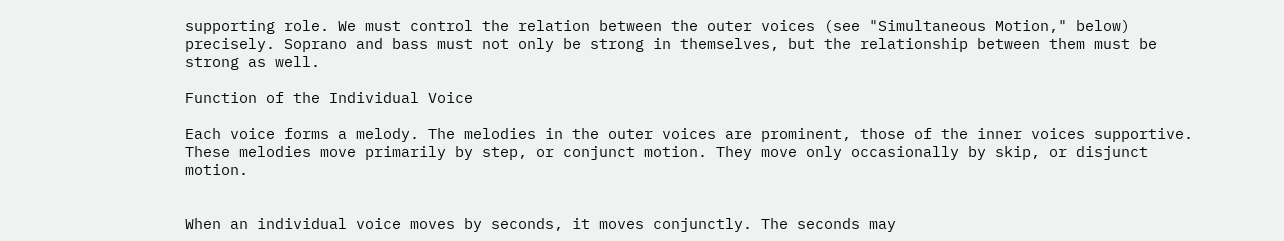supporting role. We must control the relation between the outer voices (see "Simultaneous Motion," below) precisely. Soprano and bass must not only be strong in themselves, but the relationship between them must be strong as well.

Function of the Individual Voice

Each voice forms a melody. The melodies in the outer voices are prominent, those of the inner voices supportive. These melodies move primarily by step, or conjunct motion. They move only occasionally by skip, or disjunct motion.


When an individual voice moves by seconds, it moves conjunctly. The seconds may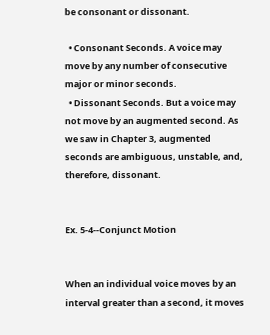be consonant or dissonant.

  • Consonant Seconds. A voice may move by any number of consecutive major or minor seconds.
  • Dissonant Seconds. But a voice may not move by an augmented second. As we saw in Chapter 3, augmented seconds are ambiguous, unstable, and, therefore, dissonant.


Ex. 5-4--Conjunct Motion


When an individual voice moves by an interval greater than a second, it moves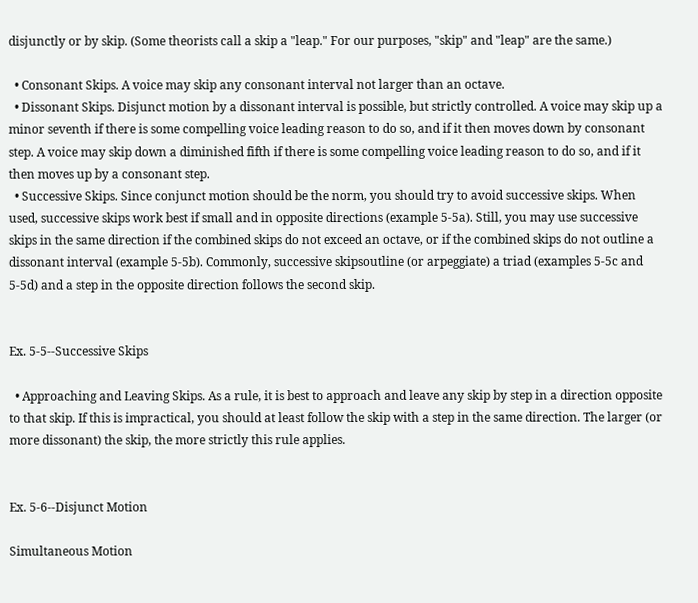disjunctly or by skip. (Some theorists call a skip a "leap." For our purposes, "skip" and "leap" are the same.)

  • Consonant Skips. A voice may skip any consonant interval not larger than an octave.
  • Dissonant Skips. Disjunct motion by a dissonant interval is possible, but strictly controlled. A voice may skip up a minor seventh if there is some compelling voice leading reason to do so, and if it then moves down by consonant step. A voice may skip down a diminished fifth if there is some compelling voice leading reason to do so, and if it then moves up by a consonant step.
  • Successive Skips. Since conjunct motion should be the norm, you should try to avoid successive skips. When used, successive skips work best if small and in opposite directions (example 5-5a). Still, you may use successive skips in the same direction if the combined skips do not exceed an octave, or if the combined skips do not outline a dissonant interval (example 5-5b). Commonly, successive skipsoutline (or arpeggiate) a triad (examples 5-5c and 5-5d) and a step in the opposite direction follows the second skip.


Ex. 5-5--Successive Skips

  • Approaching and Leaving Skips. As a rule, it is best to approach and leave any skip by step in a direction opposite to that skip. If this is impractical, you should at least follow the skip with a step in the same direction. The larger (or more dissonant) the skip, the more strictly this rule applies.


Ex. 5-6--Disjunct Motion

Simultaneous Motion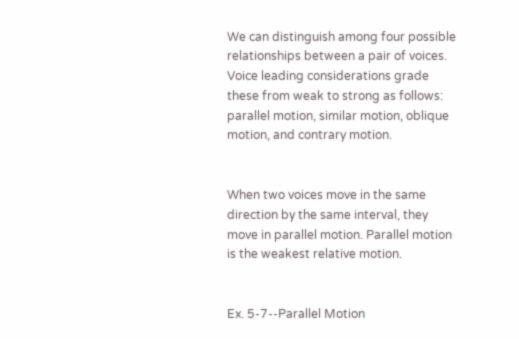We can distinguish among four possible relationships between a pair of voices. Voice leading considerations grade these from weak to strong as follows: parallel motion, similar motion, oblique motion, and contrary motion.


When two voices move in the same direction by the same interval, they move in parallel motion. Parallel motion is the weakest relative motion.


Ex. 5-7--Parallel Motion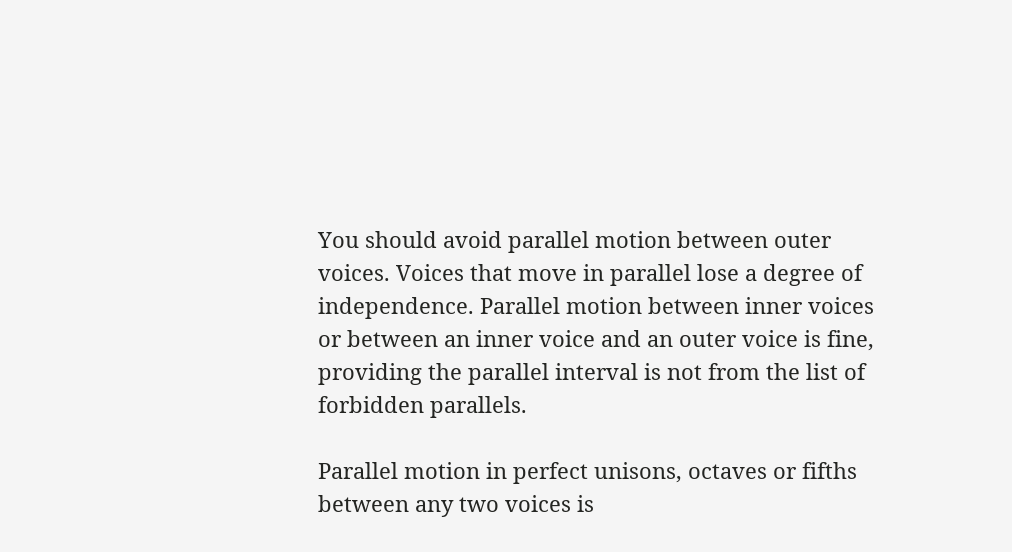You should avoid parallel motion between outer voices. Voices that move in parallel lose a degree of independence. Parallel motion between inner voices or between an inner voice and an outer voice is fine, providing the parallel interval is not from the list of forbidden parallels.

Parallel motion in perfect unisons, octaves or fifths between any two voices is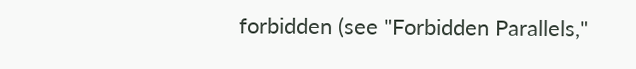forbidden (see "Forbidden Parallels,"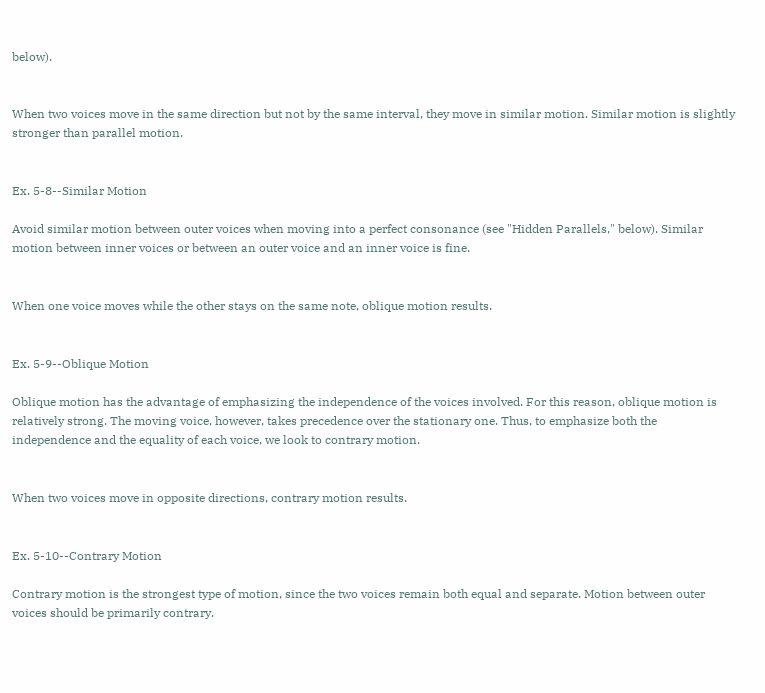below).


When two voices move in the same direction but not by the same interval, they move in similar motion. Similar motion is slightly stronger than parallel motion.


Ex. 5-8--Similar Motion

Avoid similar motion between outer voices when moving into a perfect consonance (see "Hidden Parallels," below). Similar motion between inner voices or between an outer voice and an inner voice is fine.


When one voice moves while the other stays on the same note, oblique motion results.


Ex. 5-9--Oblique Motion

Oblique motion has the advantage of emphasizing the independence of the voices involved. For this reason, oblique motion is relatively strong. The moving voice, however, takes precedence over the stationary one. Thus, to emphasize both the independence and the equality of each voice, we look to contrary motion.


When two voices move in opposite directions, contrary motion results.


Ex. 5-10--Contrary Motion

Contrary motion is the strongest type of motion, since the two voices remain both equal and separate. Motion between outer voices should be primarily contrary.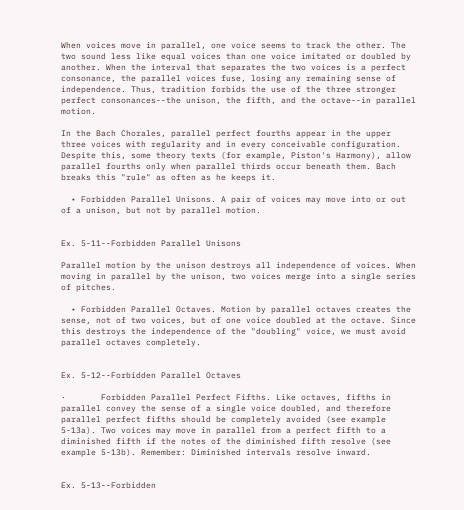When voices move in parallel, one voice seems to track the other. The two sound less like equal voices than one voice imitated or doubled by another. When the interval that separates the two voices is a perfect consonance, the parallel voices fuse, losing any remaining sense of independence. Thus, tradition forbids the use of the three stronger perfect consonances--the unison, the fifth, and the octave--in parallel motion.

In the Bach Chorales, parallel perfect fourths appear in the upper three voices with regularity and in every conceivable configuration. Despite this, some theory texts (for example, Piston's Harmony), allow parallel fourths only when parallel thirds occur beneath them. Bach breaks this "rule" as often as he keeps it.

  • Forbidden Parallel Unisons. A pair of voices may move into or out of a unison, but not by parallel motion.


Ex. 5-11--Forbidden Parallel Unisons

Parallel motion by the unison destroys all independence of voices. When moving in parallel by the unison, two voices merge into a single series of pitches.

  • Forbidden Parallel Octaves. Motion by parallel octaves creates the sense, not of two voices, but of one voice doubled at the octave. Since this destroys the independence of the "doubling" voice, we must avoid parallel octaves completely.


Ex. 5-12--Forbidden Parallel Octaves

·       Forbidden Parallel Perfect Fifths. Like octaves, fifths in parallel convey the sense of a single voice doubled, and therefore parallel perfect fifths should be completely avoided (see example 5-13a). Two voices may move in parallel from a perfect fifth to a diminished fifth if the notes of the diminished fifth resolve (see example 5-13b). Remember: Diminished intervals resolve inward.


Ex. 5-13--Forbidden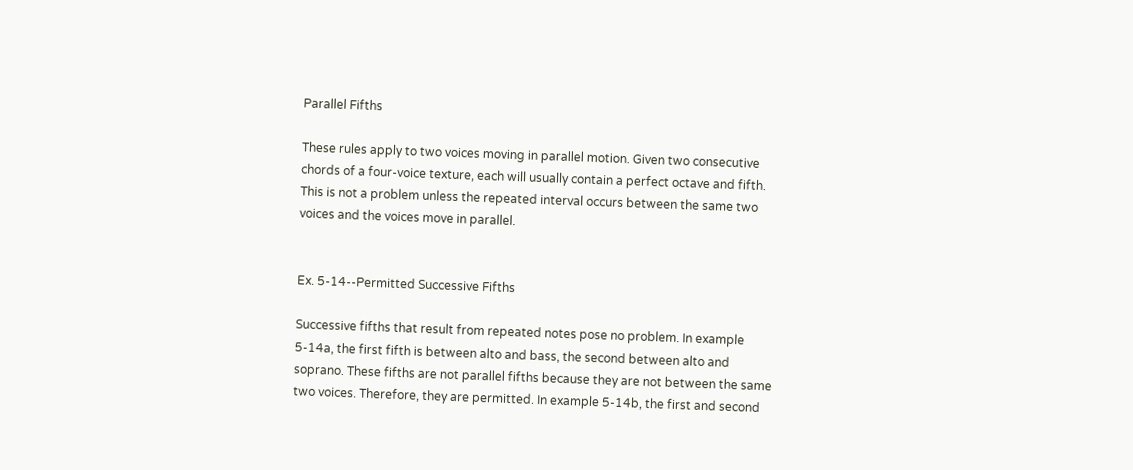Parallel Fifths

These rules apply to two voices moving in parallel motion. Given two consecutive chords of a four-voice texture, each will usually contain a perfect octave and fifth. This is not a problem unless the repeated interval occurs between the same two voices and the voices move in parallel.


Ex. 5-14--Permitted Successive Fifths

Successive fifths that result from repeated notes pose no problem. In example 5-14a, the first fifth is between alto and bass, the second between alto and soprano. These fifths are not parallel fifths because they are not between the same two voices. Therefore, they are permitted. In example 5-14b, the first and second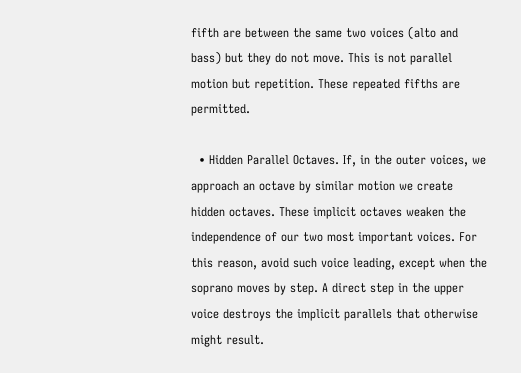fifth are between the same two voices (alto and bass) but they do not move. This is not parallel motion but repetition. These repeated fifths are permitted.

  • Hidden Parallel Octaves. If, in the outer voices, we approach an octave by similar motion we create hidden octaves. These implicit octaves weaken the independence of our two most important voices. For this reason, avoid such voice leading, except when the soprano moves by step. A direct step in the upper voice destroys the implicit parallels that otherwise might result.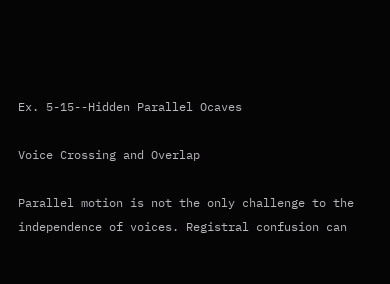Ex. 5-15--Hidden Parallel Ocaves

Voice Crossing and Overlap

Parallel motion is not the only challenge to the independence of voices. Registral confusion can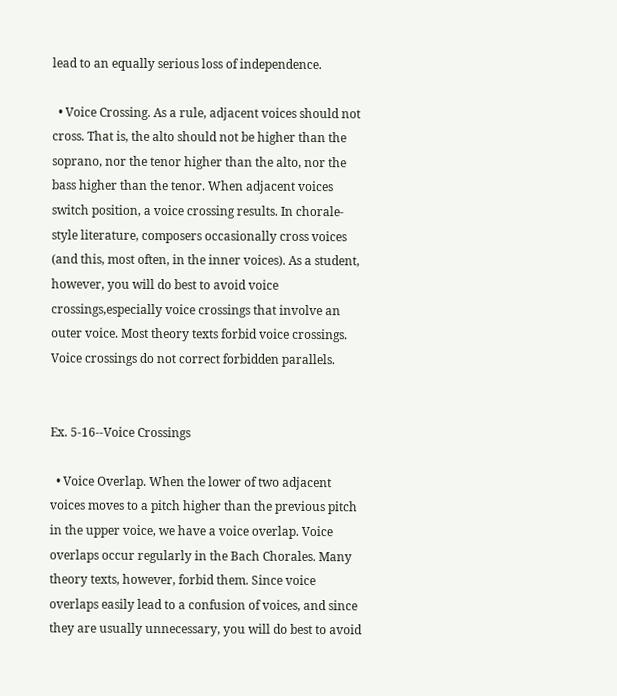lead to an equally serious loss of independence.

  • Voice Crossing. As a rule, adjacent voices should not cross. That is, the alto should not be higher than the soprano, nor the tenor higher than the alto, nor the bass higher than the tenor. When adjacent voices switch position, a voice crossing results. In chorale-style literature, composers occasionally cross voices (and this, most often, in the inner voices). As a student, however, you will do best to avoid voice crossings,especially voice crossings that involve an outer voice. Most theory texts forbid voice crossings. Voice crossings do not correct forbidden parallels.


Ex. 5-16--Voice Crossings

  • Voice Overlap. When the lower of two adjacent voices moves to a pitch higher than the previous pitch in the upper voice, we have a voice overlap. Voice overlaps occur regularly in the Bach Chorales. Many theory texts, however, forbid them. Since voice overlaps easily lead to a confusion of voices, and since they are usually unnecessary, you will do best to avoid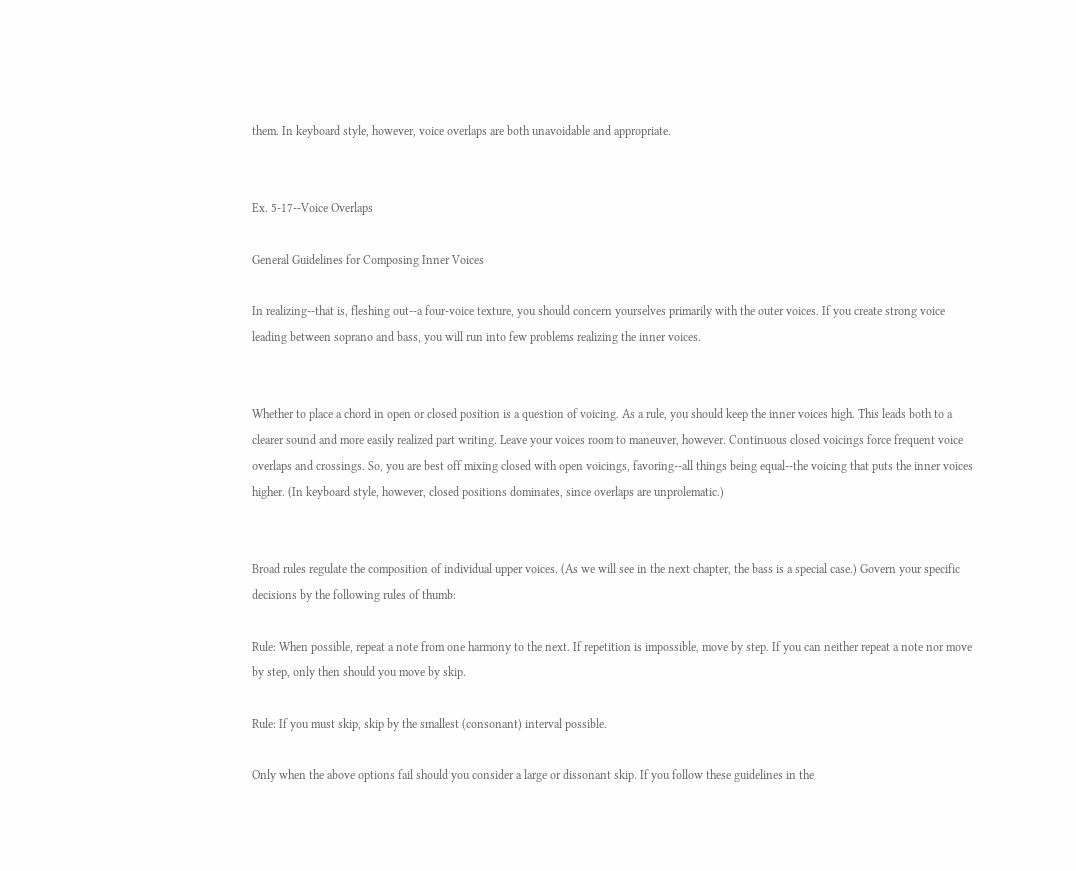them. In keyboard style, however, voice overlaps are both unavoidable and appropriate.


Ex. 5-17--Voice Overlaps

General Guidelines for Composing Inner Voices

In realizing--that is, fleshing out--a four-voice texture, you should concern yourselves primarily with the outer voices. If you create strong voice leading between soprano and bass, you will run into few problems realizing the inner voices.


Whether to place a chord in open or closed position is a question of voicing. As a rule, you should keep the inner voices high. This leads both to a clearer sound and more easily realized part writing. Leave your voices room to maneuver, however. Continuous closed voicings force frequent voice overlaps and crossings. So, you are best off mixing closed with open voicings, favoring--all things being equal--the voicing that puts the inner voices higher. (In keyboard style, however, closed positions dominates, since overlaps are unprolematic.)


Broad rules regulate the composition of individual upper voices. (As we will see in the next chapter, the bass is a special case.) Govern your specific decisions by the following rules of thumb:

Rule: When possible, repeat a note from one harmony to the next. If repetition is impossible, move by step. If you can neither repeat a note nor move by step, only then should you move by skip.

Rule: If you must skip, skip by the smallest (consonant) interval possible.

Only when the above options fail should you consider a large or dissonant skip. If you follow these guidelines in the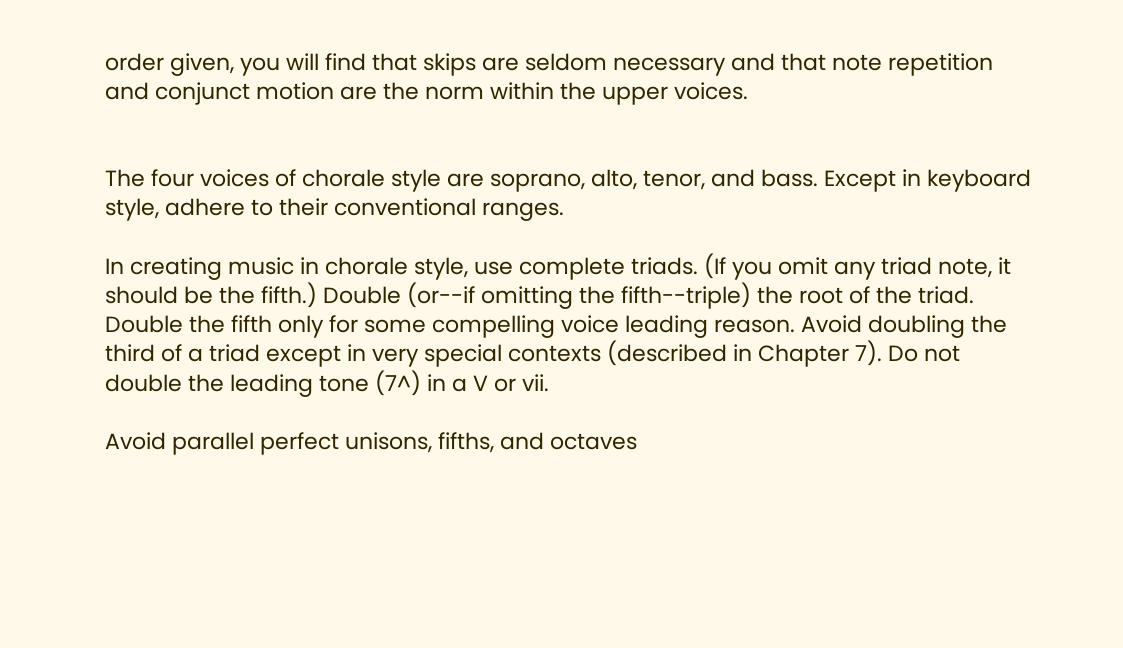order given, you will find that skips are seldom necessary and that note repetition and conjunct motion are the norm within the upper voices.


The four voices of chorale style are soprano, alto, tenor, and bass. Except in keyboard style, adhere to their conventional ranges.

In creating music in chorale style, use complete triads. (If you omit any triad note, it should be the fifth.) Double (or--if omitting the fifth--triple) the root of the triad. Double the fifth only for some compelling voice leading reason. Avoid doubling the third of a triad except in very special contexts (described in Chapter 7). Do not double the leading tone (7^) in a V or vii.

Avoid parallel perfect unisons, fifths, and octaves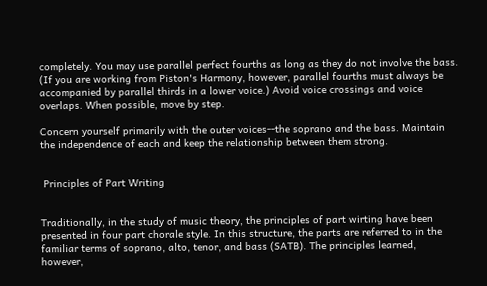completely. You may use parallel perfect fourths as long as they do not involve the bass. (If you are working from Piston's Harmony, however, parallel fourths must always be accompanied by parallel thirds in a lower voice.) Avoid voice crossings and voice overlaps. When possible, move by step.

Concern yourself primarily with the outer voices--the soprano and the bass. Maintain the independence of each and keep the relationship between them strong.


 Principles of Part Writing


Traditionally, in the study of music theory, the principles of part wirting have been presented in four part chorale style. In this structure, the parts are referred to in the familiar terms of soprano, alto, tenor, and bass (SATB). The principles learned, however,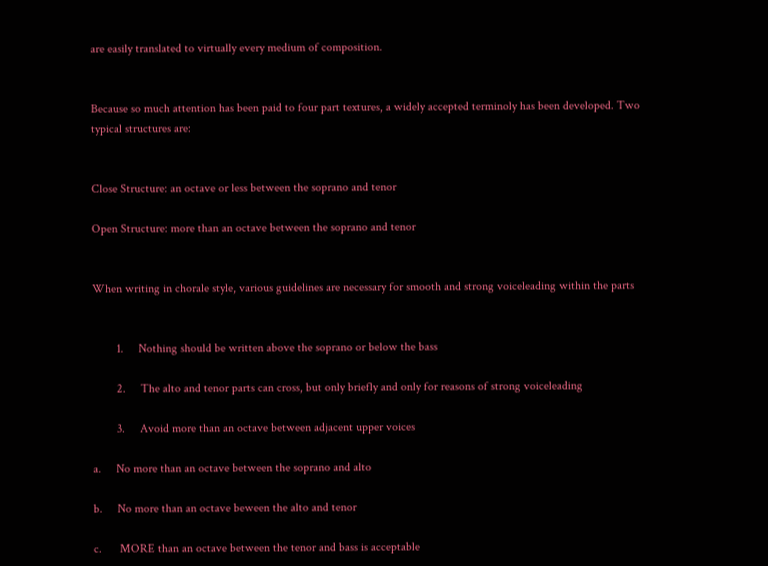are easily translated to virtually every medium of composition.


Because so much attention has been paid to four part textures, a widely accepted terminoly has been developed. Two typical structures are:


Close Structure: an octave or less between the soprano and tenor

Open Structure: more than an octave between the soprano and tenor


When writing in chorale style, various guidelines are necessary for smooth and strong voiceleading within the parts


        1.     Nothing should be written above the soprano or below the bass

        2.     The alto and tenor parts can cross, but only briefly and only for reasons of strong voiceleading

        3.     Avoid more than an octave between adjacent upper voices

a.     No more than an octave between the soprano and alto

b.     No more than an octave beween the alto and tenor

c.      MORE than an octave between the tenor and bass is acceptable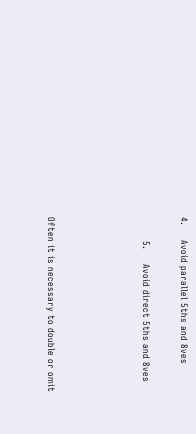4.     Avoid parallel 5ths and 8ves

        5.     Avoid direct 5ths and 8ves




Often it is necessary to double or omit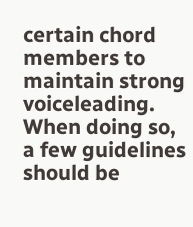certain chord members to maintain strong voiceleading. When doing so, a few guidelines should be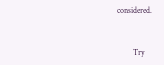considered.


        Try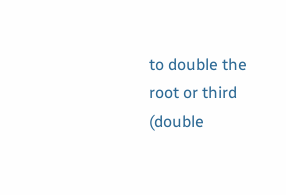to double the root or third (double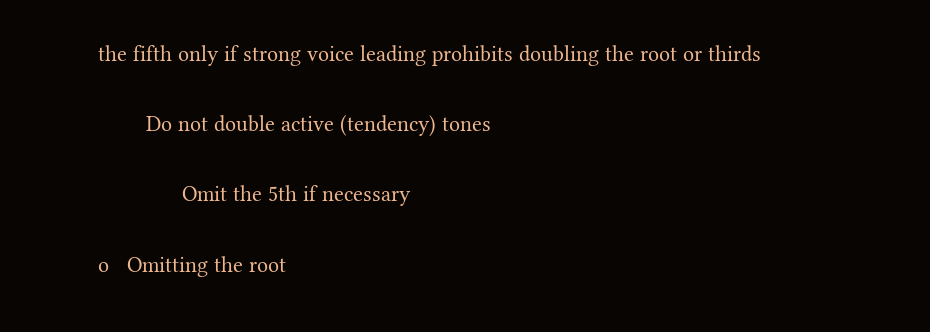the fifth only if strong voice leading prohibits doubling the root or thirds

        Do not double active (tendency) tones

              Omit the 5th if necessary

o   Omitting the root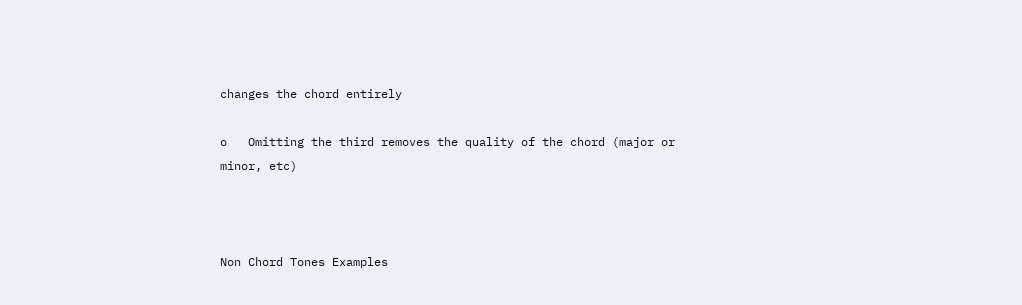changes the chord entirely

o   Omitting the third removes the quality of the chord (major or minor, etc)



Non Chord Tones Examples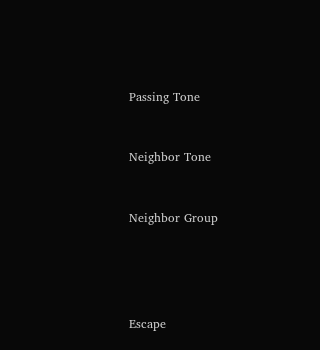Passing Tone



Neighbor Tone



Neighbor Group






Escape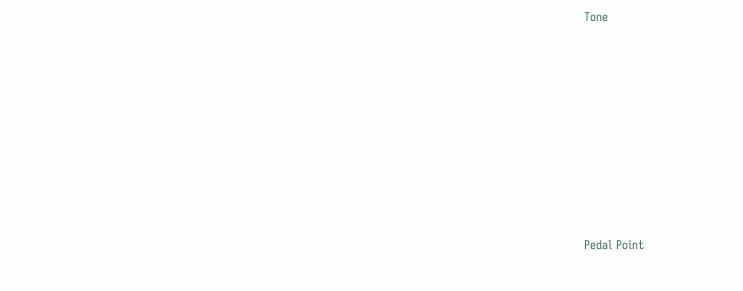Tone









Pedal Point